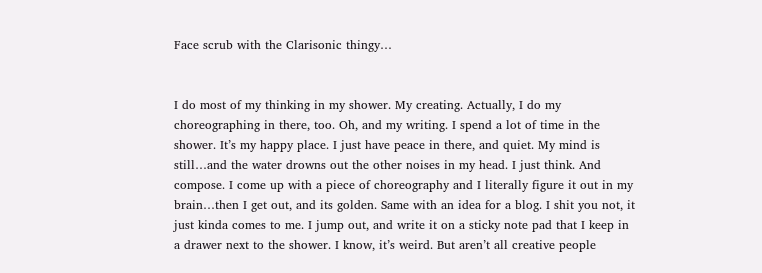Face scrub with the Clarisonic thingy…


I do most of my thinking in my shower. My creating. Actually, I do my choreographing in there, too. Oh, and my writing. I spend a lot of time in the shower. It’s my happy place. I just have peace in there, and quiet. My mind is still…and the water drowns out the other noises in my head. I just think. And compose. I come up with a piece of choreography and I literally figure it out in my brain…then I get out, and its golden. Same with an idea for a blog. I shit you not, it just kinda comes to me. I jump out, and write it on a sticky note pad that I keep in a drawer next to the shower. I know, it’s weird. But aren’t all creative people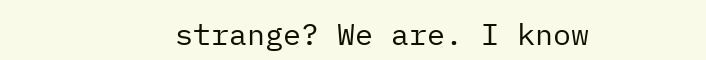strange? We are. I know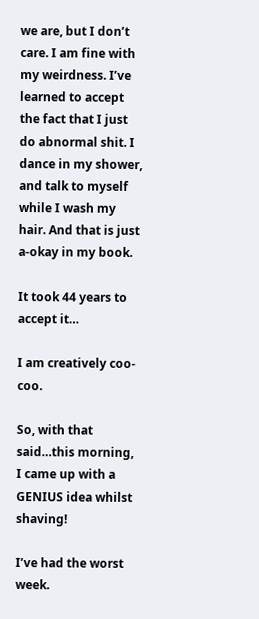we are, but I don’t care. I am fine with my weirdness. I’ve learned to accept the fact that I just do abnormal shit. I dance in my shower, and talk to myself while I wash my hair. And that is just a-okay in my book.

It took 44 years to accept it…

I am creatively coo-coo.

So, with that said…this morning, I came up with a GENIUS idea whilst shaving!

I’ve had the worst week.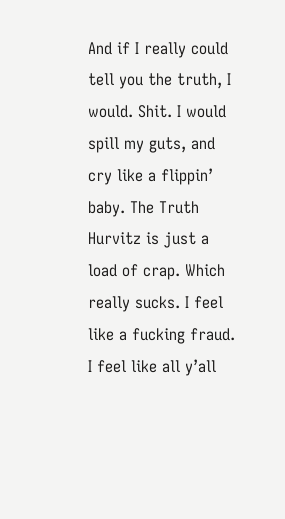And if I really could tell you the truth, I would. Shit. I would spill my guts, and cry like a flippin’ baby. The Truth Hurvitz is just a load of crap. Which really sucks. I feel like a fucking fraud. I feel like all y’all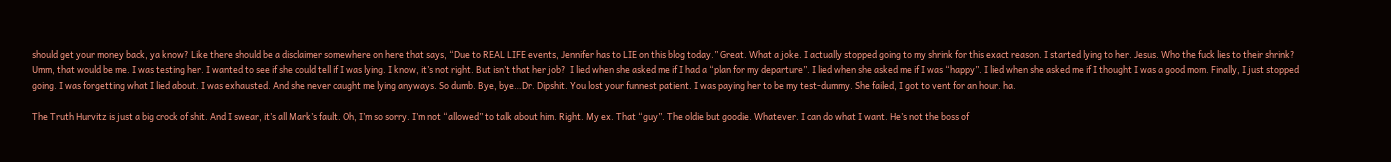should get your money back, ya know? Like there should be a disclaimer somewhere on here that says, “Due to REAL LIFE events, Jennifer has to LIE on this blog today.” Great. What a joke. I actually stopped going to my shrink for this exact reason. I started lying to her. Jesus. Who the fuck lies to their shrink? Umm, that would be me. I was testing her. I wanted to see if she could tell if I was lying. I know, it’s not right. But isn’t that her job?  I lied when she asked me if I had a “plan for my departure”. I lied when she asked me if I was “happy”. I lied when she asked me if I thought I was a good mom. Finally, I just stopped going. I was forgetting what I lied about. I was exhausted. And she never caught me lying anyways. So dumb. Bye, bye…Dr. Dipshit. You lost your funnest patient. I was paying her to be my test-dummy. She failed, I got to vent for an hour. ha.

The Truth Hurvitz is just a big crock of shit. And I swear, it’s all Mark’s fault. Oh, I’m so sorry. I’m not “allowed” to talk about him. Right. My ex. That “guy”. The oldie but goodie. Whatever. I can do what I want. He’s not the boss of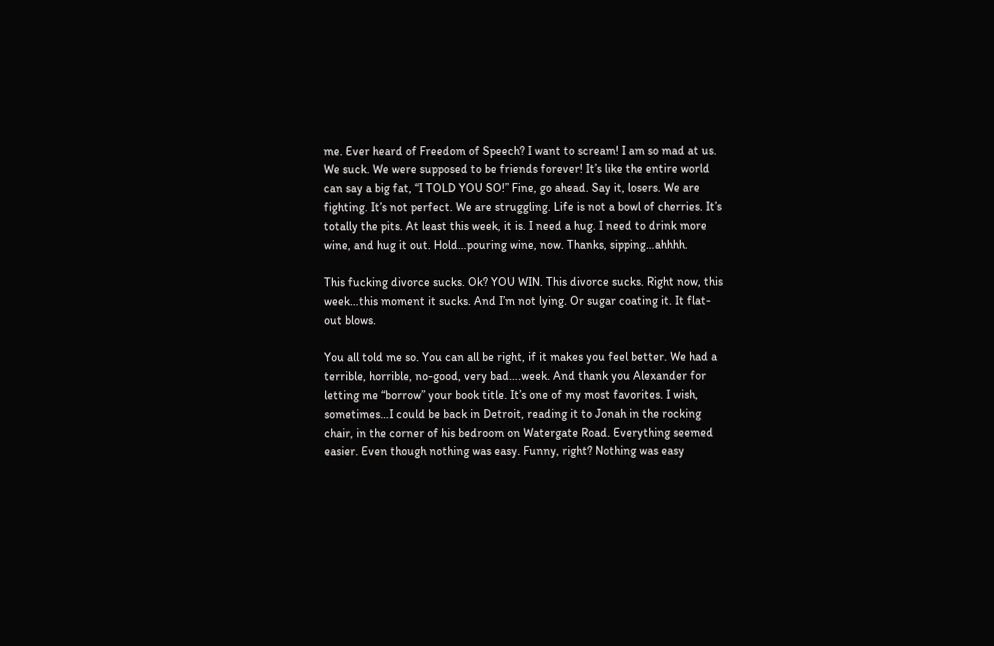me. Ever heard of Freedom of Speech? I want to scream! I am so mad at us. We suck. We were supposed to be friends forever! It’s like the entire world can say a big fat, “I TOLD YOU SO!” Fine, go ahead. Say it, losers. We are fighting. It’s not perfect. We are struggling. Life is not a bowl of cherries. It’s totally the pits. At least this week, it is. I need a hug. I need to drink more wine, and hug it out. Hold…pouring wine, now. Thanks, sipping…ahhhh.

This fucking divorce sucks. Ok? YOU WIN. This divorce sucks. Right now, this week…this moment it sucks. And I’m not lying. Or sugar coating it. It flat-out blows.

You all told me so. You can all be right, if it makes you feel better. We had a terrible, horrible, no-good, very bad….week. And thank you Alexander for letting me “borrow” your book title. It’s one of my most favorites. I wish, sometimes…I could be back in Detroit, reading it to Jonah in the rocking chair, in the corner of his bedroom on Watergate Road. Everything seemed easier. Even though nothing was easy. Funny, right? Nothing was easy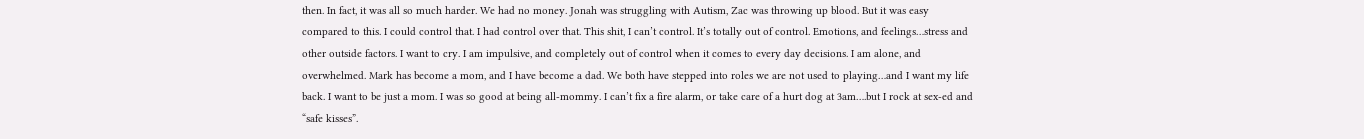then. In fact, it was all so much harder. We had no money. Jonah was struggling with Autism, Zac was throwing up blood. But it was easy compared to this. I could control that. I had control over that. This shit, I can’t control. It’s totally out of control. Emotions, and feelings…stress and other outside factors. I want to cry. I am impulsive, and completely out of control when it comes to every day decisions. I am alone, and overwhelmed. Mark has become a mom, and I have become a dad. We both have stepped into roles we are not used to playing…and I want my life back. I want to be just a mom. I was so good at being all-mommy. I can’t fix a fire alarm, or take care of a hurt dog at 3am….but I rock at sex-ed and “safe kisses”.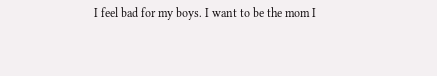I feel bad for my boys. I want to be the mom I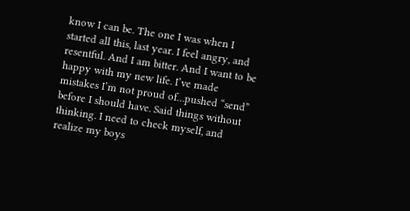know I can be. The one I was when I started all this, last year. I feel angry, and resentful. And I am bitter. And I want to be happy with my new life. I’ve made mistakes I’m not proud of…pushed “send” before I should have. Said things without thinking. I need to check myself, and realize my boys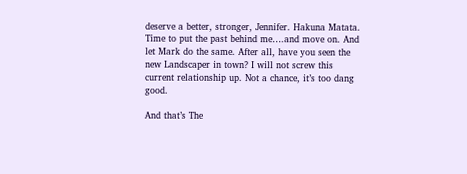deserve a better, stronger, Jennifer. Hakuna Matata. Time to put the past behind me….and move on. And let Mark do the same. After all, have you seen the new Landscaper in town? I will not screw this current relationship up. Not a chance, it’s too dang good.

And that’s The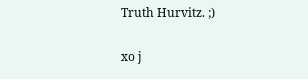Truth Hurvitz. ;)

xo j